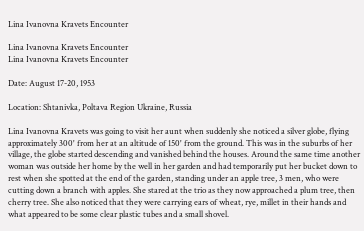Lina Ivanovna Kravets Encounter

Lina Ivanovna Kravets Encounter
Lina Ivanovna Kravets Encounter

Date: August 17-20, 1953

Location: Shtanivka, Poltava Region Ukraine, Russia

Lina Ivanovna Kravets was going to visit her aunt when suddenly she noticed a silver globe, flying approximately 300' from her at an altitude of 150' from the ground. This was in the suburbs of her village, the globe started descending and vanished behind the houses. Around the same time another woman was outside her home by the well in her garden and had temporarily put her bucket down to rest when she spotted at the end of the garden, standing under an apple tree, 3 men, who were cutting down a branch with apples. She stared at the trio as they now approached a plum tree, then cherry tree. She also noticed that they were carrying ears of wheat, rye, millet in their hands and what appeared to be some clear plastic tubes and a small shovel.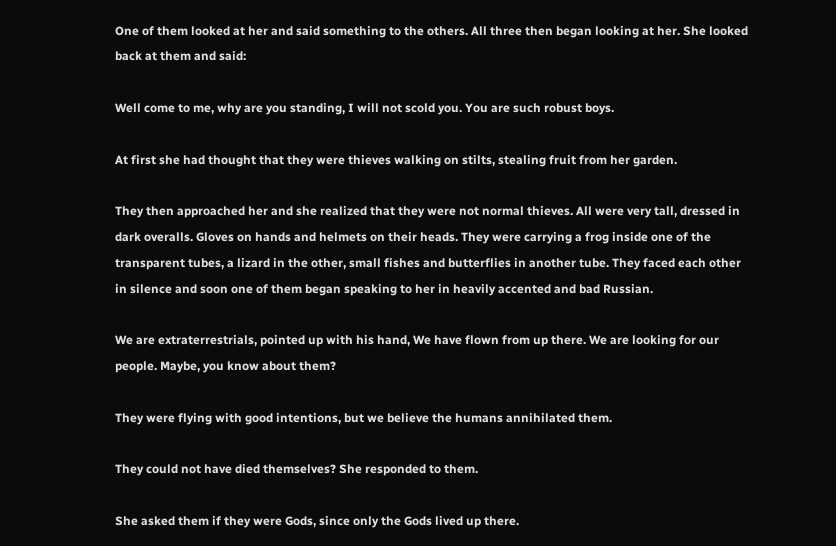One of them looked at her and said something to the others. All three then began looking at her. She looked back at them and said:

Well come to me, why are you standing, I will not scold you. You are such robust boys.

At first she had thought that they were thieves walking on stilts, stealing fruit from her garden.

They then approached her and she realized that they were not normal thieves. All were very tall, dressed in dark overalls. Gloves on hands and helmets on their heads. They were carrying a frog inside one of the transparent tubes, a lizard in the other, small fishes and butterflies in another tube. They faced each other in silence and soon one of them began speaking to her in heavily accented and bad Russian.

We are extraterrestrials, pointed up with his hand, We have flown from up there. We are looking for our people. Maybe, you know about them?

They were flying with good intentions, but we believe the humans annihilated them.

They could not have died themselves? She responded to them.

She asked them if they were Gods, since only the Gods lived up there.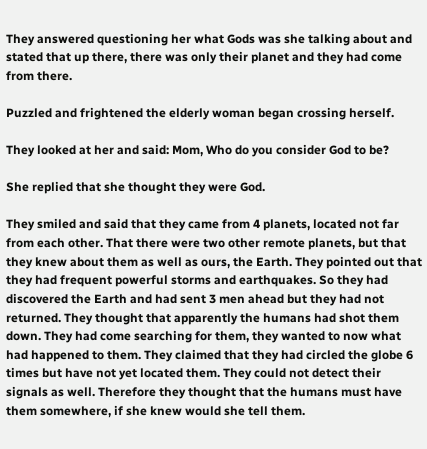They answered questioning her what Gods was she talking about and stated that up there, there was only their planet and they had come from there.

Puzzled and frightened the elderly woman began crossing herself.

They looked at her and said: Mom, Who do you consider God to be?

She replied that she thought they were God.

They smiled and said that they came from 4 planets, located not far from each other. That there were two other remote planets, but that they knew about them as well as ours, the Earth. They pointed out that they had frequent powerful storms and earthquakes. So they had discovered the Earth and had sent 3 men ahead but they had not returned. They thought that apparently the humans had shot them down. They had come searching for them, they wanted to now what had happened to them. They claimed that they had circled the globe 6 times but have not yet located them. They could not detect their signals as well. Therefore they thought that the humans must have them somewhere, if she knew would she tell them.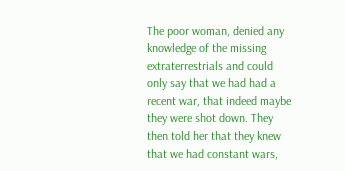The poor woman, denied any knowledge of the missing extraterrestrials and could only say that we had had a recent war, that indeed maybe they were shot down. They then told her that they knew that we had constant wars,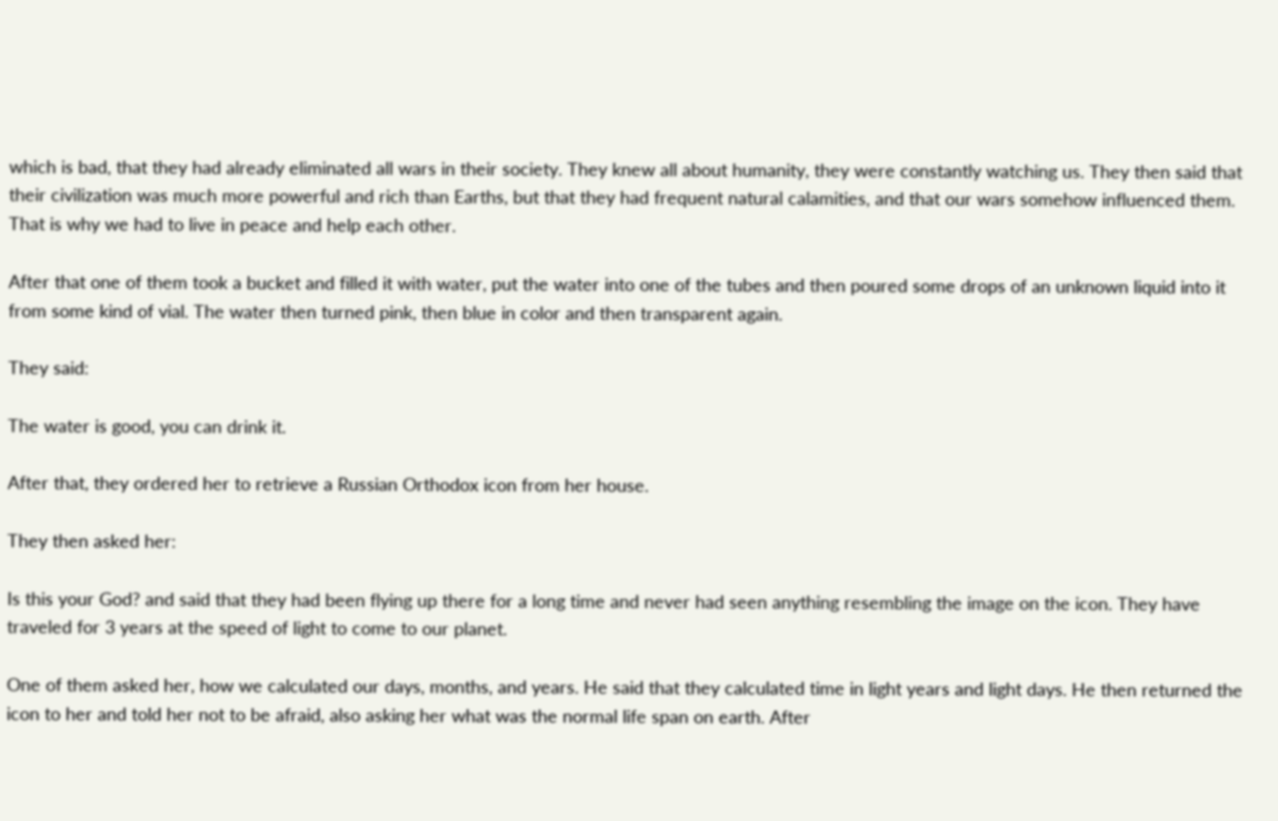which is bad, that they had already eliminated all wars in their society. They knew all about humanity, they were constantly watching us. They then said that their civilization was much more powerful and rich than Earths, but that they had frequent natural calamities, and that our wars somehow influenced them. That is why we had to live in peace and help each other.

After that one of them took a bucket and filled it with water, put the water into one of the tubes and then poured some drops of an unknown liquid into it from some kind of vial. The water then turned pink, then blue in color and then transparent again.

They said:

The water is good, you can drink it.

After that, they ordered her to retrieve a Russian Orthodox icon from her house.

They then asked her:

Is this your God? and said that they had been flying up there for a long time and never had seen anything resembling the image on the icon. They have traveled for 3 years at the speed of light to come to our planet.

One of them asked her, how we calculated our days, months, and years. He said that they calculated time in light years and light days. He then returned the icon to her and told her not to be afraid, also asking her what was the normal life span on earth. After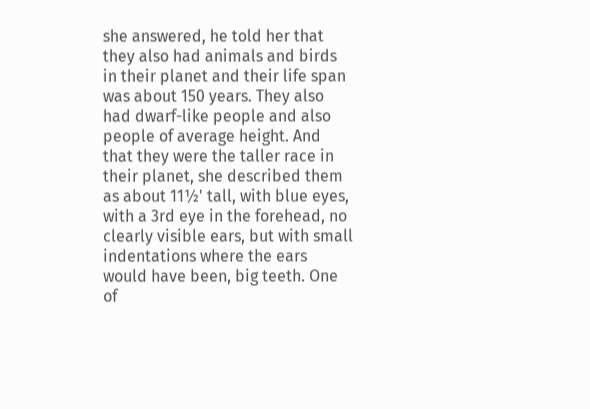she answered, he told her that they also had animals and birds in their planet and their life span was about 150 years. They also had dwarf-like people and also people of average height. And that they were the taller race in their planet, she described them as about 11½' tall, with blue eyes, with a 3rd eye in the forehead, no clearly visible ears, but with small indentations where the ears would have been, big teeth. One of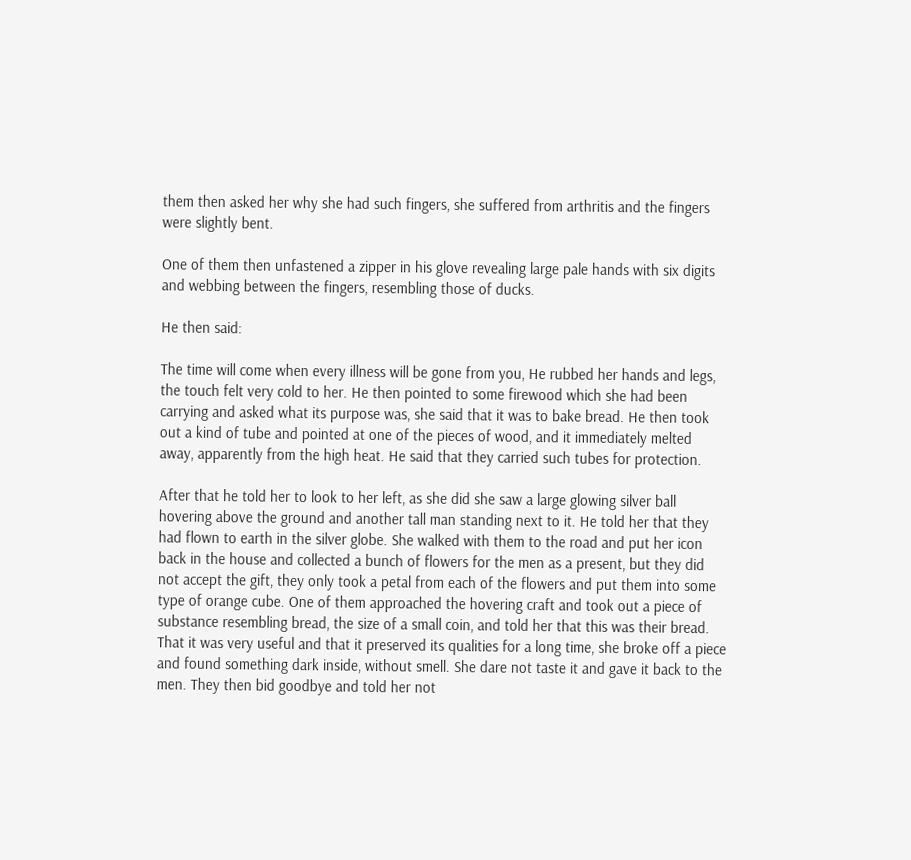them then asked her why she had such fingers, she suffered from arthritis and the fingers were slightly bent.

One of them then unfastened a zipper in his glove revealing large pale hands with six digits and webbing between the fingers, resembling those of ducks.

He then said:

The time will come when every illness will be gone from you, He rubbed her hands and legs, the touch felt very cold to her. He then pointed to some firewood which she had been carrying and asked what its purpose was, she said that it was to bake bread. He then took out a kind of tube and pointed at one of the pieces of wood, and it immediately melted away, apparently from the high heat. He said that they carried such tubes for protection.

After that he told her to look to her left, as she did she saw a large glowing silver ball hovering above the ground and another tall man standing next to it. He told her that they had flown to earth in the silver globe. She walked with them to the road and put her icon back in the house and collected a bunch of flowers for the men as a present, but they did not accept the gift, they only took a petal from each of the flowers and put them into some type of orange cube. One of them approached the hovering craft and took out a piece of substance resembling bread, the size of a small coin, and told her that this was their bread. That it was very useful and that it preserved its qualities for a long time, she broke off a piece and found something dark inside, without smell. She dare not taste it and gave it back to the men. They then bid goodbye and told her not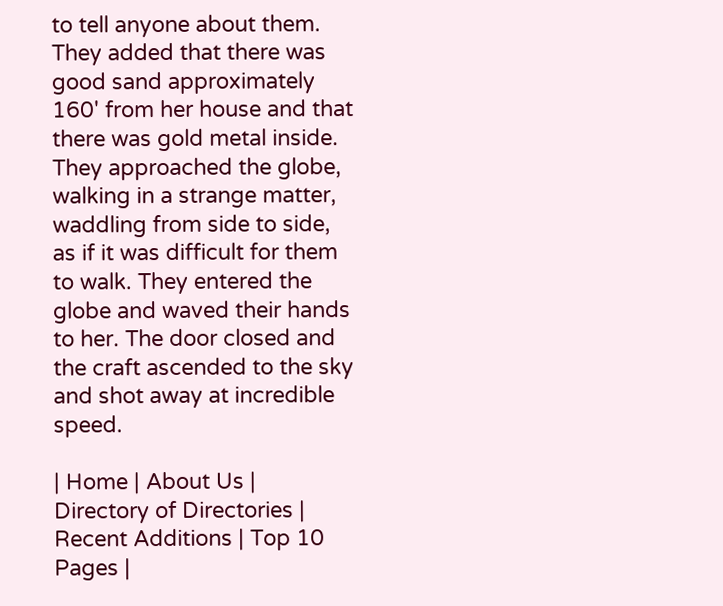to tell anyone about them. They added that there was good sand approximately 160' from her house and that there was gold metal inside. They approached the globe, walking in a strange matter, waddling from side to side, as if it was difficult for them to walk. They entered the globe and waved their hands to her. The door closed and the craft ascended to the sky and shot away at incredible speed.

| Home | About Us | Directory of Directories | Recent Additions | Top 10 Pages |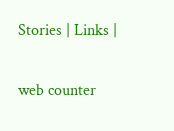Stories | Links |

web counter